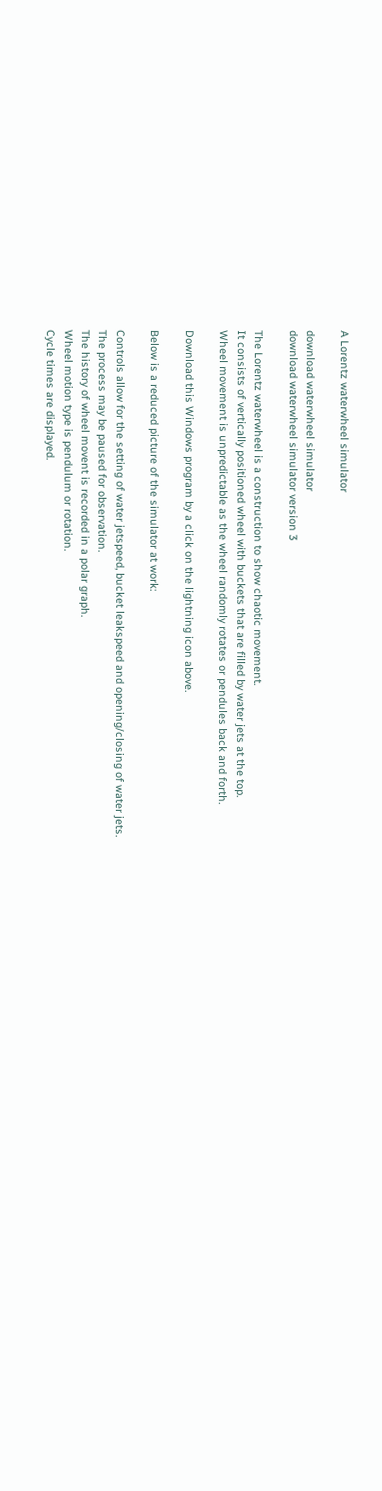A Lorentz waterwheel simulator

download waterwheel simulator
download waterwheel simulator version 3

The Lorentz waterwheel is a construction to show chaotic movement.
It consists of vertically positioned wheel with buckets that are filled by water jets at the top.
Wheel movement is unpredictable as the wheel randomly rotates or pendules back and forth.

Download this Windows program by a click on the lightning icon above.

Below is a reduced picture of the simulator at work:

Controls allow for the setting of water jetspeed, bucket leakspeed and opening/closing of water jets.
The process may be paused for observation.
The history of wheel movent is recorded in a polar graph.
Wheel motion type is pendulum or rotation.
Cycle times are displayed.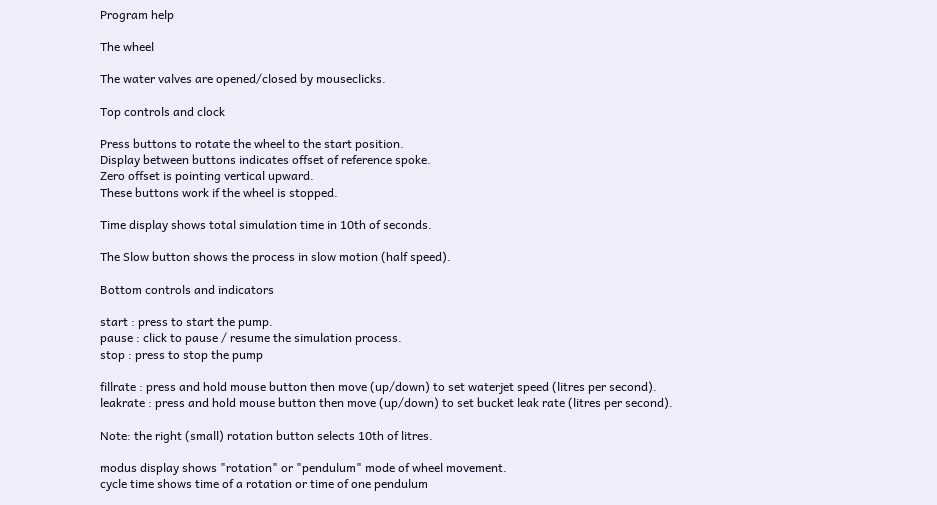Program help

The wheel

The water valves are opened/closed by mouseclicks.

Top controls and clock

Press buttons to rotate the wheel to the start position.
Display between buttons indicates offset of reference spoke.
Zero offset is pointing vertical upward.
These buttons work if the wheel is stopped.

Time display shows total simulation time in 10th of seconds.

The Slow button shows the process in slow motion (half speed).

Bottom controls and indicators

start : press to start the pump.
pause : click to pause / resume the simulation process.
stop : press to stop the pump

fillrate : press and hold mouse button then move (up/down) to set waterjet speed (litres per second).
leakrate : press and hold mouse button then move (up/down) to set bucket leak rate (litres per second).

Note: the right (small) rotation button selects 10th of litres.

modus display shows "rotation" or "pendulum" mode of wheel movement.
cycle time shows time of a rotation or time of one pendulum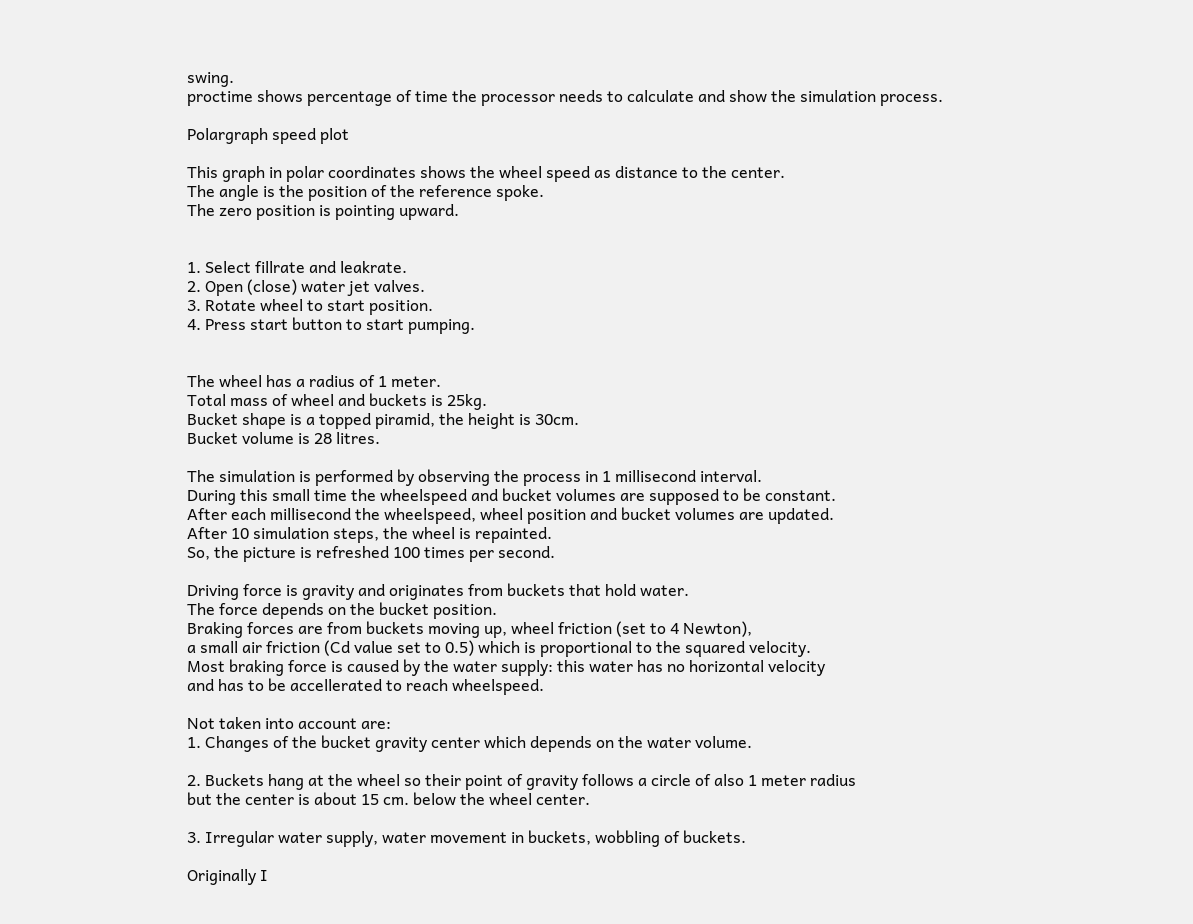swing.
proctime shows percentage of time the processor needs to calculate and show the simulation process.

Polargraph speed plot

This graph in polar coordinates shows the wheel speed as distance to the center.
The angle is the position of the reference spoke.
The zero position is pointing upward.


1. Select fillrate and leakrate.
2. Open (close) water jet valves.
3. Rotate wheel to start position.
4. Press start button to start pumping.


The wheel has a radius of 1 meter.
Total mass of wheel and buckets is 25kg.
Bucket shape is a topped piramid, the height is 30cm.
Bucket volume is 28 litres.

The simulation is performed by observing the process in 1 millisecond interval.
During this small time the wheelspeed and bucket volumes are supposed to be constant.
After each millisecond the wheelspeed, wheel position and bucket volumes are updated.
After 10 simulation steps, the wheel is repainted.
So, the picture is refreshed 100 times per second.

Driving force is gravity and originates from buckets that hold water.
The force depends on the bucket position.
Braking forces are from buckets moving up, wheel friction (set to 4 Newton),
a small air friction (Cd value set to 0.5) which is proportional to the squared velocity.
Most braking force is caused by the water supply: this water has no horizontal velocity
and has to be accellerated to reach wheelspeed.

Not taken into account are:
1. Changes of the bucket gravity center which depends on the water volume.

2. Buckets hang at the wheel so their point of gravity follows a circle of also 1 meter radius
but the center is about 15 cm. below the wheel center.

3. Irregular water supply, water movement in buckets, wobbling of buckets.

Originally I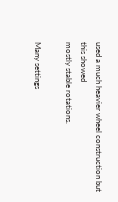used a much heavier wheel construction but this showed
mostly stable rotations.

Many settings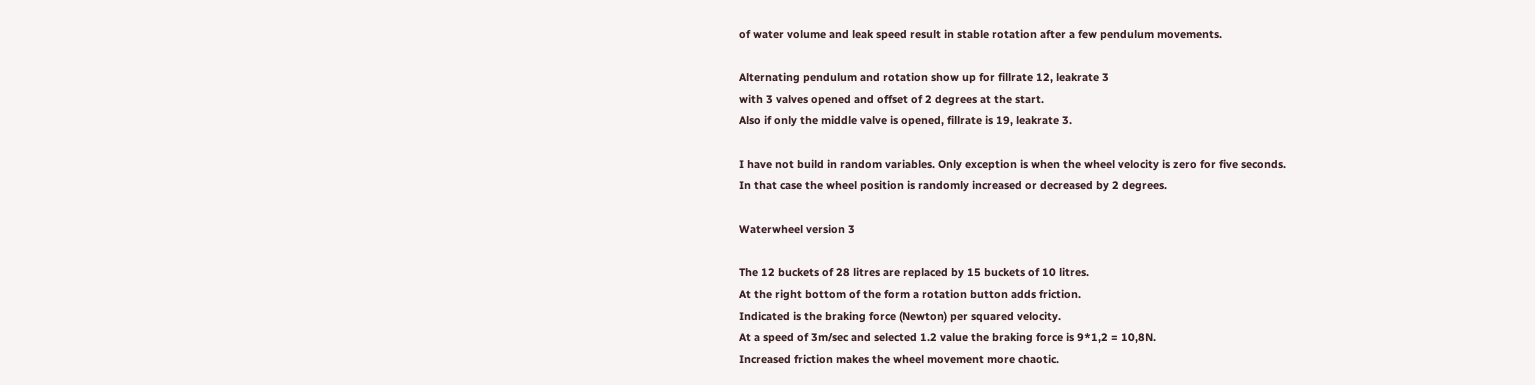of water volume and leak speed result in stable rotation after a few pendulum movements.

Alternating pendulum and rotation show up for fillrate 12, leakrate 3
with 3 valves opened and offset of 2 degrees at the start.
Also if only the middle valve is opened, fillrate is 19, leakrate 3.

I have not build in random variables. Only exception is when the wheel velocity is zero for five seconds.
In that case the wheel position is randomly increased or decreased by 2 degrees.

Waterwheel version 3

The 12 buckets of 28 litres are replaced by 15 buckets of 10 litres.
At the right bottom of the form a rotation button adds friction.
Indicated is the braking force (Newton) per squared velocity.
At a speed of 3m/sec and selected 1.2 value the braking force is 9*1,2 = 10,8N.
Increased friction makes the wheel movement more chaotic.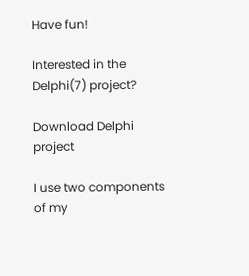Have fun!

Interested in the Delphi(7) project?

Download Delphi project

I use two components of my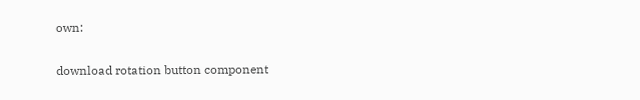own:

download rotation button component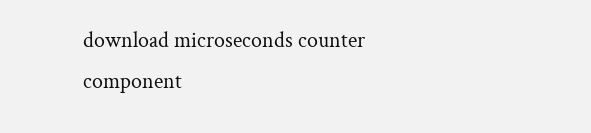download microseconds counter component